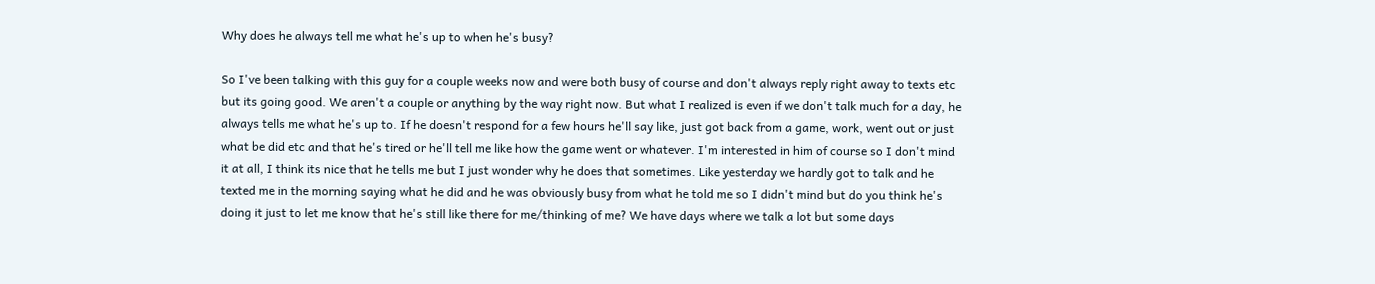Why does he always tell me what he's up to when he's busy?

So I've been talking with this guy for a couple weeks now and were both busy of course and don't always reply right away to texts etc but its going good. We aren't a couple or anything by the way right now. But what I realized is even if we don't talk much for a day, he always tells me what he's up to. If he doesn't respond for a few hours he'll say like, just got back from a game, work, went out or just what be did etc and that he's tired or he'll tell me like how the game went or whatever. I'm interested in him of course so I don't mind it at all, I think its nice that he tells me but I just wonder why he does that sometimes. Like yesterday we hardly got to talk and he texted me in the morning saying what he did and he was obviously busy from what he told me so I didn't mind but do you think he's doing it just to let me know that he's still like there for me/thinking of me? We have days where we talk a lot but some days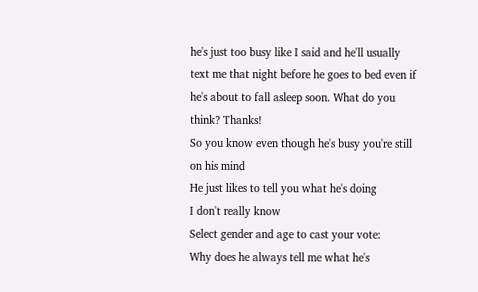he's just too busy like I said and he'll usually text me that night before he goes to bed even if he's about to fall asleep soon. What do you think? Thanks!
So you know even though he's busy you're still on his mind
He just likes to tell you what he's doing
I don't really know
Select gender and age to cast your vote:
Why does he always tell me what he's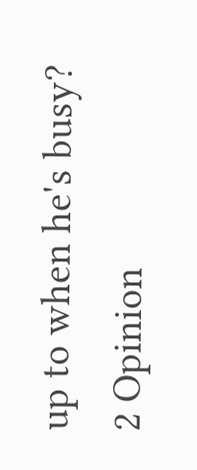up to when he's busy?
2 Opinion